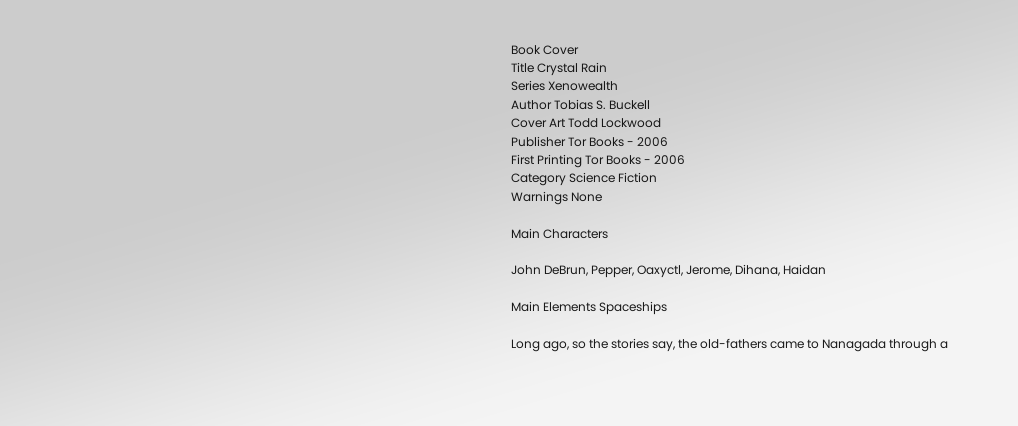Book Cover
Title Crystal Rain
Series Xenowealth
Author Tobias S. Buckell
Cover Art Todd Lockwood
Publisher Tor Books - 2006
First Printing Tor Books - 2006
Category Science Fiction
Warnings None

Main Characters

John DeBrun, Pepper, Oaxyctl, Jerome, Dihana, Haidan

Main Elements Spaceships

Long ago, so the stories say, the old-fathers came to Nanagada through a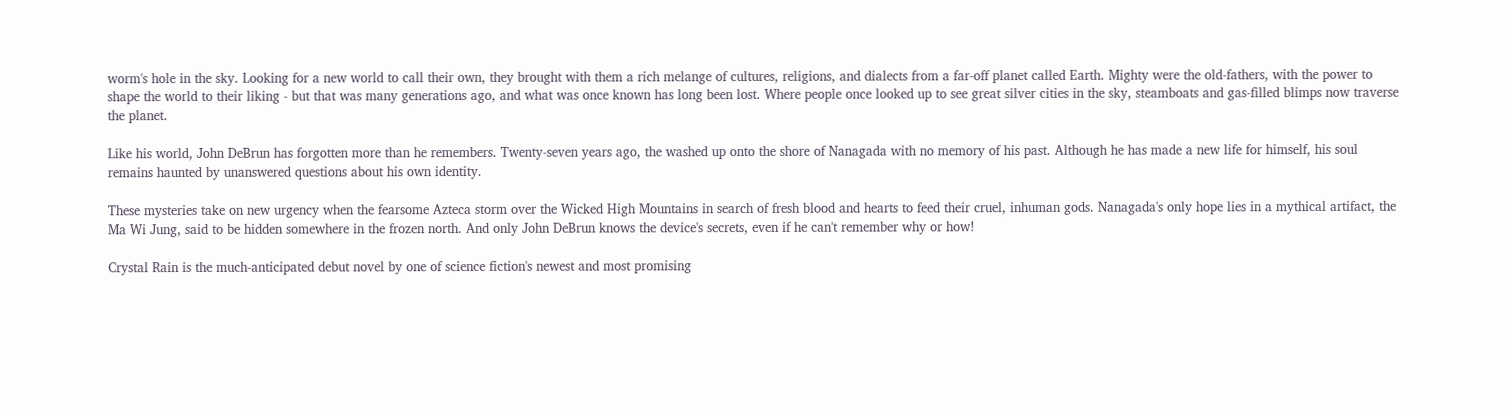worm's hole in the sky. Looking for a new world to call their own, they brought with them a rich melange of cultures, religions, and dialects from a far-off planet called Earth. Mighty were the old-fathers, with the power to shape the world to their liking - but that was many generations ago, and what was once known has long been lost. Where people once looked up to see great silver cities in the sky, steamboats and gas-filled blimps now traverse the planet.

Like his world, John DeBrun has forgotten more than he remembers. Twenty-seven years ago, the washed up onto the shore of Nanagada with no memory of his past. Although he has made a new life for himself, his soul remains haunted by unanswered questions about his own identity.

These mysteries take on new urgency when the fearsome Azteca storm over the Wicked High Mountains in search of fresh blood and hearts to feed their cruel, inhuman gods. Nanagada's only hope lies in a mythical artifact, the Ma Wi Jung, said to be hidden somewhere in the frozen north. And only John DeBrun knows the device's secrets, even if he can't remember why or how!

Crystal Rain is the much-anticipated debut novel by one of science fiction's newest and most promising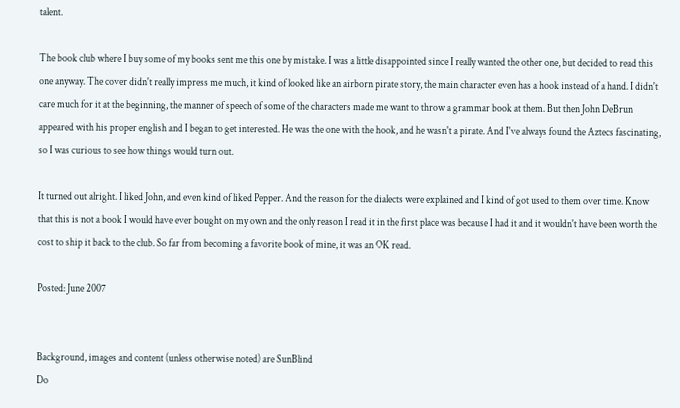talent.

The book club where I buy some of my books sent me this one by mistake. I was a little disappointed since I really wanted the other one, but decided to read this one anyway. The cover didn't really impress me much, it kind of looked like an airborn pirate story, the main character even has a hook instead of a hand. I didn't care much for it at the beginning, the manner of speech of some of the characters made me want to throw a grammar book at them. But then John DeBrun appeared with his proper english and I began to get interested. He was the one with the hook, and he wasn't a pirate. And I've always found the Aztecs fascinating, so I was curious to see how things would turn out.

It turned out alright. I liked John, and even kind of liked Pepper. And the reason for the dialects were explained and I kind of got used to them over time. Know that this is not a book I would have ever bought on my own and the only reason I read it in the first place was because I had it and it wouldn't have been worth the cost to ship it back to the club. So far from becoming a favorite book of mine, it was an OK read.

Posted: June 2007


Background, images and content (unless otherwise noted) are SunBlind
Do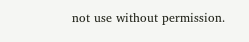not use without permission.